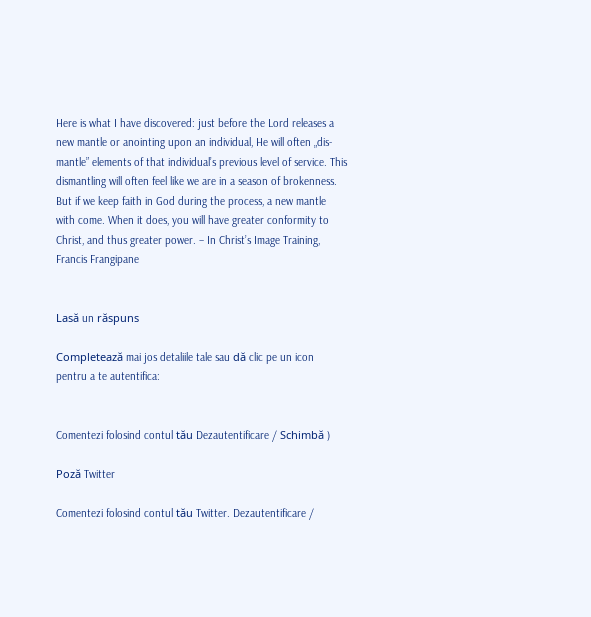Here is what I have discovered: just before the Lord releases a new mantle or anointing upon an individual, He will often „dis-mantle” elements of that individual’s previous level of service. This dismantling will often feel like we are in a season of brokenness. But if we keep faith in God during the process, a new mantle with come. When it does, you will have greater conformity to Christ, and thus greater power. – In Christ’s Image Training, Francis Frangipane


Lasă un răspuns

Completează mai jos detaliile tale sau dă clic pe un icon pentru a te autentifica:


Comentezi folosind contul tău Dezautentificare / Schimbă )

Poză Twitter

Comentezi folosind contul tău Twitter. Dezautentificare /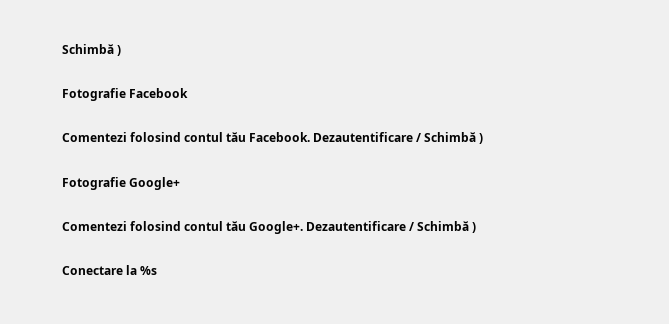Schimbă )

Fotografie Facebook

Comentezi folosind contul tău Facebook. Dezautentificare / Schimbă )

Fotografie Google+

Comentezi folosind contul tău Google+. Dezautentificare / Schimbă )

Conectare la %s